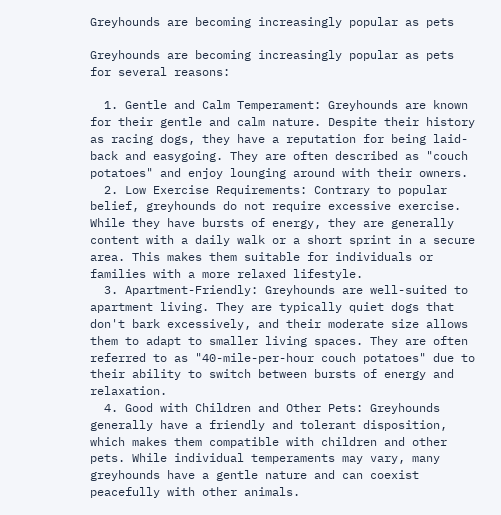Greyhounds are becoming increasingly popular as pets

Greyhounds are becoming increasingly popular as pets for several reasons:

  1. Gentle and Calm Temperament: Greyhounds are known for their gentle and calm nature. Despite their history as racing dogs, they have a reputation for being laid-back and easygoing. They are often described as "couch potatoes" and enjoy lounging around with their owners.
  2. Low Exercise Requirements: Contrary to popular belief, greyhounds do not require excessive exercise. While they have bursts of energy, they are generally content with a daily walk or a short sprint in a secure area. This makes them suitable for individuals or families with a more relaxed lifestyle.
  3. Apartment-Friendly: Greyhounds are well-suited to apartment living. They are typically quiet dogs that don't bark excessively, and their moderate size allows them to adapt to smaller living spaces. They are often referred to as "40-mile-per-hour couch potatoes" due to their ability to switch between bursts of energy and relaxation.
  4. Good with Children and Other Pets: Greyhounds generally have a friendly and tolerant disposition, which makes them compatible with children and other pets. While individual temperaments may vary, many greyhounds have a gentle nature and can coexist peacefully with other animals.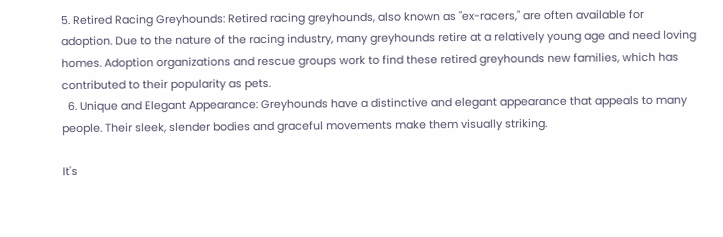5. Retired Racing Greyhounds: Retired racing greyhounds, also known as "ex-racers," are often available for adoption. Due to the nature of the racing industry, many greyhounds retire at a relatively young age and need loving homes. Adoption organizations and rescue groups work to find these retired greyhounds new families, which has contributed to their popularity as pets.
  6. Unique and Elegant Appearance: Greyhounds have a distinctive and elegant appearance that appeals to many people. Their sleek, slender bodies and graceful movements make them visually striking.

It's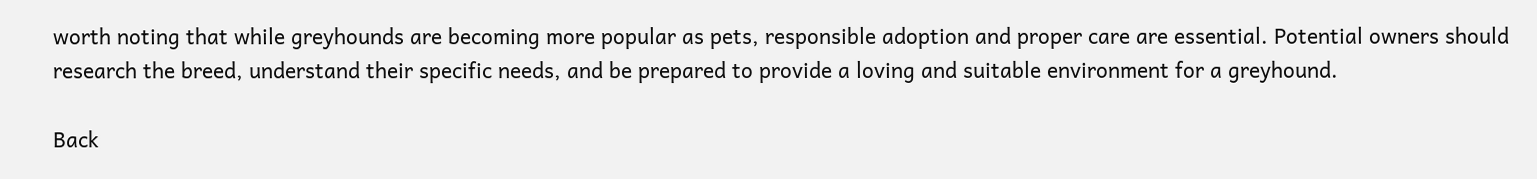worth noting that while greyhounds are becoming more popular as pets, responsible adoption and proper care are essential. Potential owners should research the breed, understand their specific needs, and be prepared to provide a loving and suitable environment for a greyhound.

Back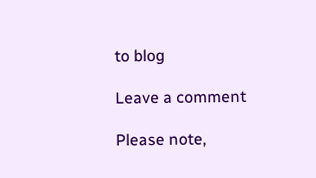to blog

Leave a comment

Please note,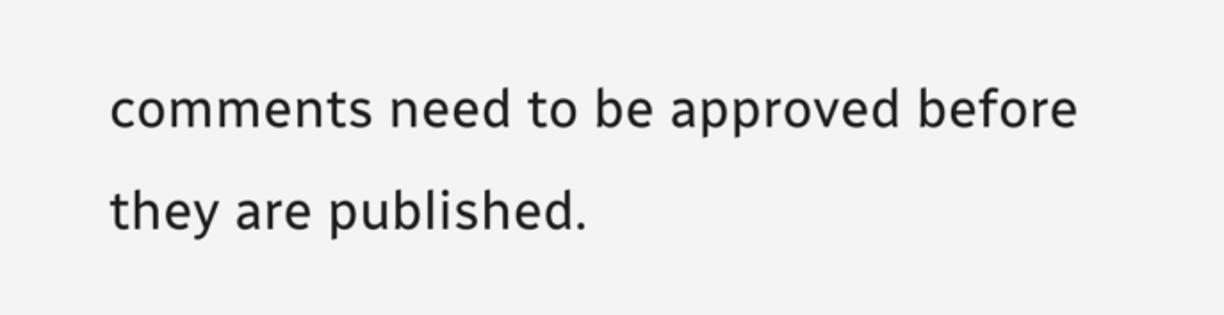comments need to be approved before they are published.